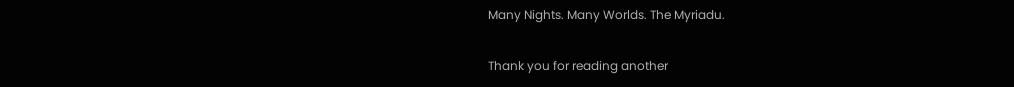Many Nights. Many Worlds. The Myriadu.

Thank you for reading another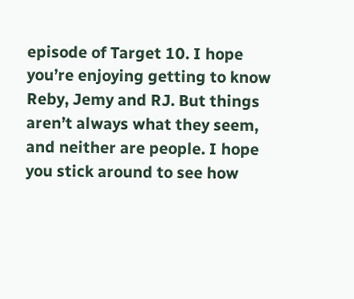episode of Target 10. I hope you’re enjoying getting to know Reby, Jemy and RJ. But things aren’t always what they seem, and neither are people. I hope you stick around to see how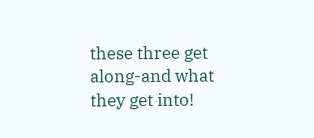these three get along-and what they get into!